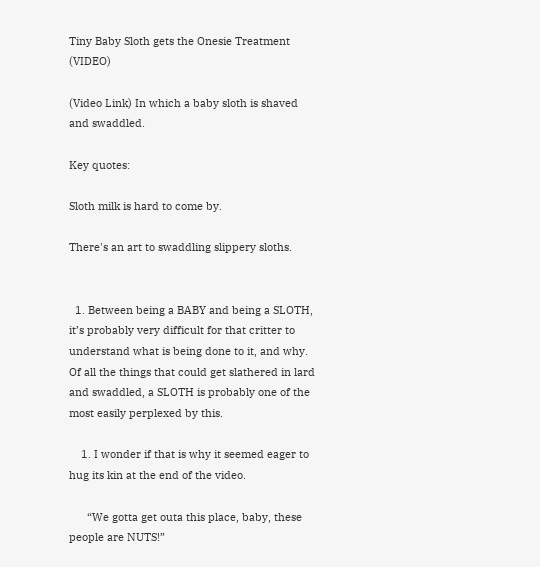Tiny Baby Sloth gets the Onesie Treatment (VIDEO)

(Video Link) In which a baby sloth is shaved and swaddled.

Key quotes:

Sloth milk is hard to come by.

There's an art to swaddling slippery sloths.


  1. Between being a BABY and being a SLOTH, it’s probably very difficult for that critter to understand what is being done to it, and why. Of all the things that could get slathered in lard and swaddled, a SLOTH is probably one of the most easily perplexed by this.

    1. I wonder if that is why it seemed eager to hug its kin at the end of the video.

      “We gotta get outa this place, baby, these people are NUTS!”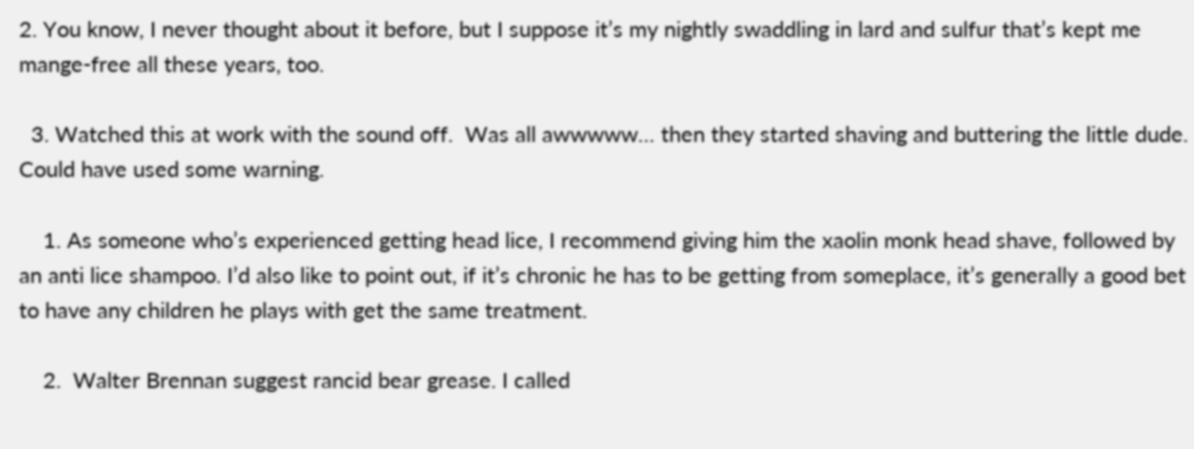2. You know, I never thought about it before, but I suppose it’s my nightly swaddling in lard and sulfur that’s kept me mange-free all these years, too.

  3. Watched this at work with the sound off.  Was all awwwww… then they started shaving and buttering the little dude.  Could have used some warning.

    1. As someone who’s experienced getting head lice, I recommend giving him the xaolin monk head shave, followed by an anti lice shampoo. I’d also like to point out, if it’s chronic he has to be getting from someplace, it’s generally a good bet to have any children he plays with get the same treatment.

    2.  Walter Brennan suggest rancid bear grease. I called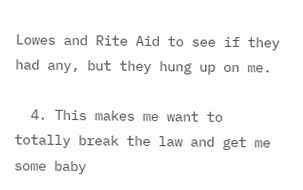Lowes and Rite Aid to see if they had any, but they hung up on me.

  4. This makes me want to totally break the law and get me some baby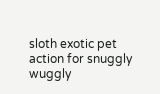sloth exotic pet action for snuggly wuggly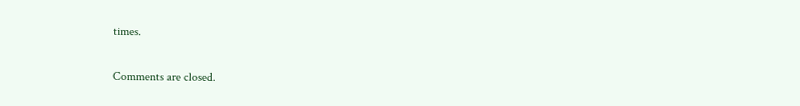times.

Comments are closed.